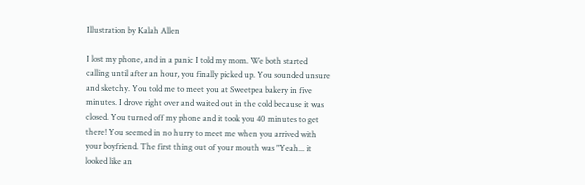Illustration by Kalah Allen

I lost my phone, and in a panic I told my mom. We both started calling until after an hour, you finally picked up. You sounded unsure and sketchy. You told me to meet you at Sweetpea bakery in five minutes. I drove right over and waited out in the cold because it was closed. You turned off my phone and it took you 40 minutes to get there! You seemed in no hurry to meet me when you arrived with your boyfriend. The first thing out of your mouth was "Yeah... it looked like an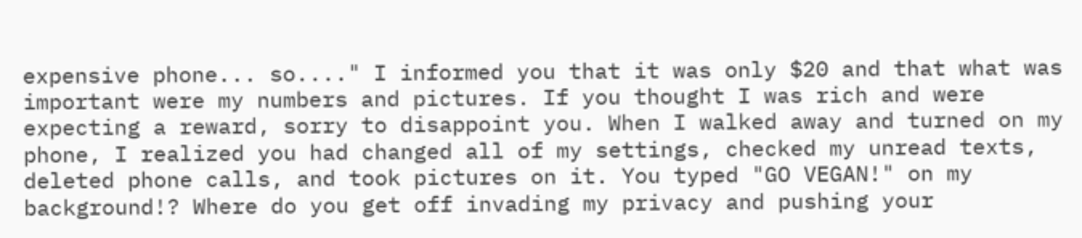expensive phone... so...." I informed you that it was only $20 and that what was important were my numbers and pictures. If you thought I was rich and were expecting a reward, sorry to disappoint you. When I walked away and turned on my phone, I realized you had changed all of my settings, checked my unread texts, deleted phone calls, and took pictures on it. You typed "GO VEGAN!" on my background!? Where do you get off invading my privacy and pushing your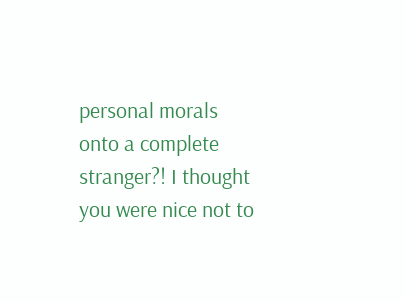personal morals onto a complete stranger?! I thought you were nice not to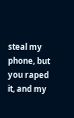steal my phone, but you raped it, and my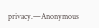privacy.—Anonymous